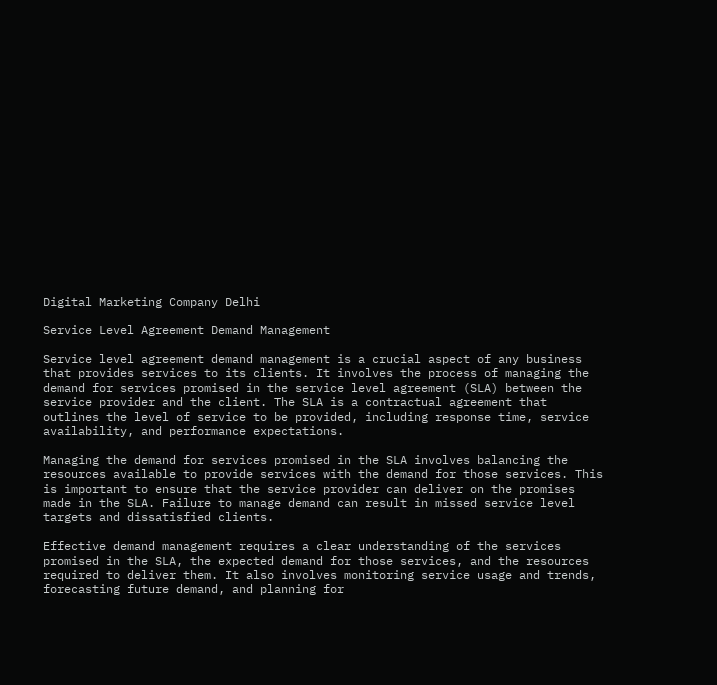Digital Marketing Company Delhi

Service Level Agreement Demand Management

Service level agreement demand management is a crucial aspect of any business that provides services to its clients. It involves the process of managing the demand for services promised in the service level agreement (SLA) between the service provider and the client. The SLA is a contractual agreement that outlines the level of service to be provided, including response time, service availability, and performance expectations.

Managing the demand for services promised in the SLA involves balancing the resources available to provide services with the demand for those services. This is important to ensure that the service provider can deliver on the promises made in the SLA. Failure to manage demand can result in missed service level targets and dissatisfied clients.

Effective demand management requires a clear understanding of the services promised in the SLA, the expected demand for those services, and the resources required to deliver them. It also involves monitoring service usage and trends, forecasting future demand, and planning for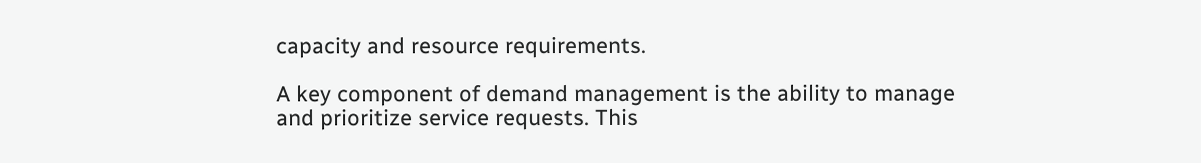capacity and resource requirements.

A key component of demand management is the ability to manage and prioritize service requests. This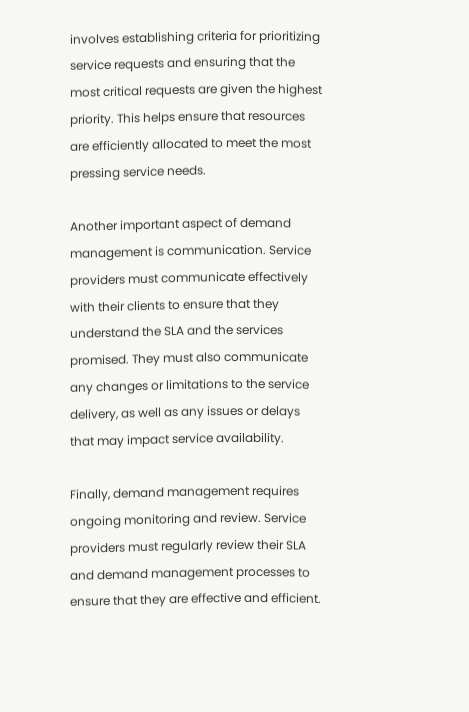involves establishing criteria for prioritizing service requests and ensuring that the most critical requests are given the highest priority. This helps ensure that resources are efficiently allocated to meet the most pressing service needs.

Another important aspect of demand management is communication. Service providers must communicate effectively with their clients to ensure that they understand the SLA and the services promised. They must also communicate any changes or limitations to the service delivery, as well as any issues or delays that may impact service availability.

Finally, demand management requires ongoing monitoring and review. Service providers must regularly review their SLA and demand management processes to ensure that they are effective and efficient.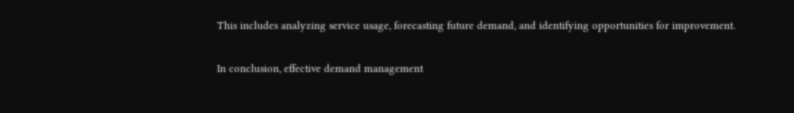This includes analyzing service usage, forecasting future demand, and identifying opportunities for improvement.

In conclusion, effective demand management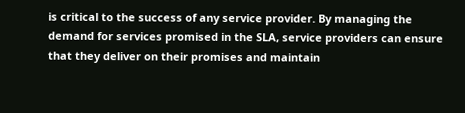is critical to the success of any service provider. By managing the demand for services promised in the SLA, service providers can ensure that they deliver on their promises and maintain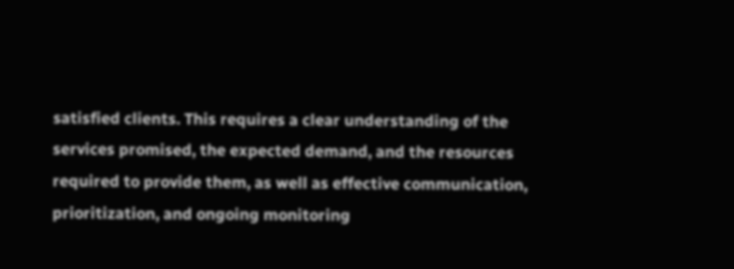satisfied clients. This requires a clear understanding of the services promised, the expected demand, and the resources required to provide them, as well as effective communication, prioritization, and ongoing monitoring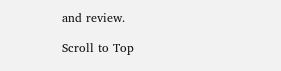and review.

Scroll to Top